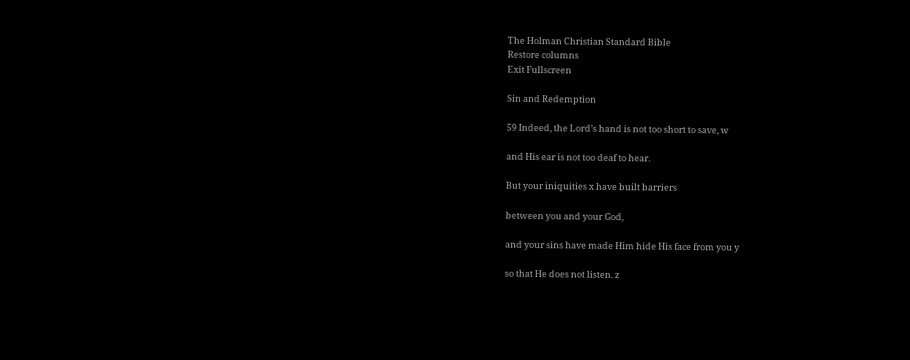The Holman Christian Standard Bible
Restore columns
Exit Fullscreen

Sin and Redemption

59 Indeed, the Lord’s hand is not too short to save, w

and His ear is not too deaf to hear.

But your iniquities x have built barriers

between you and your God,

and your sins have made Him hide His face from you y

so that He does not listen. z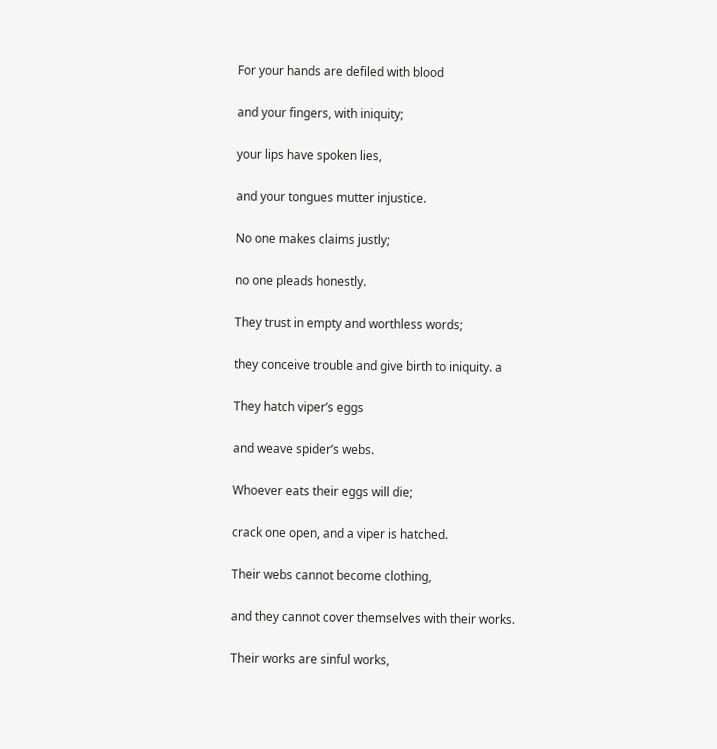For your hands are defiled with blood

and your fingers, with iniquity;

your lips have spoken lies,

and your tongues mutter injustice.

No one makes claims justly;

no one pleads honestly.

They trust in empty and worthless words;

they conceive trouble and give birth to iniquity. a

They hatch viper’s eggs

and weave spider’s webs.

Whoever eats their eggs will die;

crack one open, and a viper is hatched.

Their webs cannot become clothing,

and they cannot cover themselves with their works.

Their works are sinful works,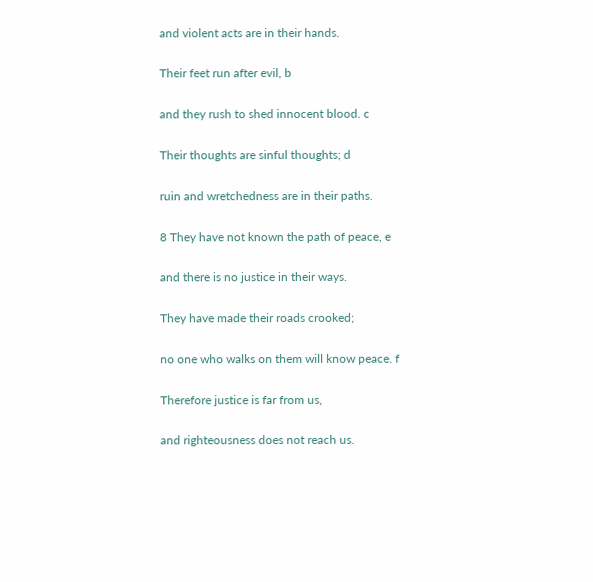and violent acts are in their hands.

Their feet run after evil, b

and they rush to shed innocent blood. c

Their thoughts are sinful thoughts; d

ruin and wretchedness are in their paths.

8 They have not known the path of peace, e

and there is no justice in their ways.

They have made their roads crooked;

no one who walks on them will know peace. f

Therefore justice is far from us,

and righteousness does not reach us.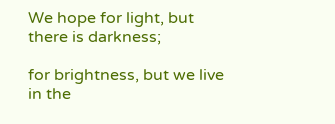We hope for light, but there is darkness;

for brightness, but we live in the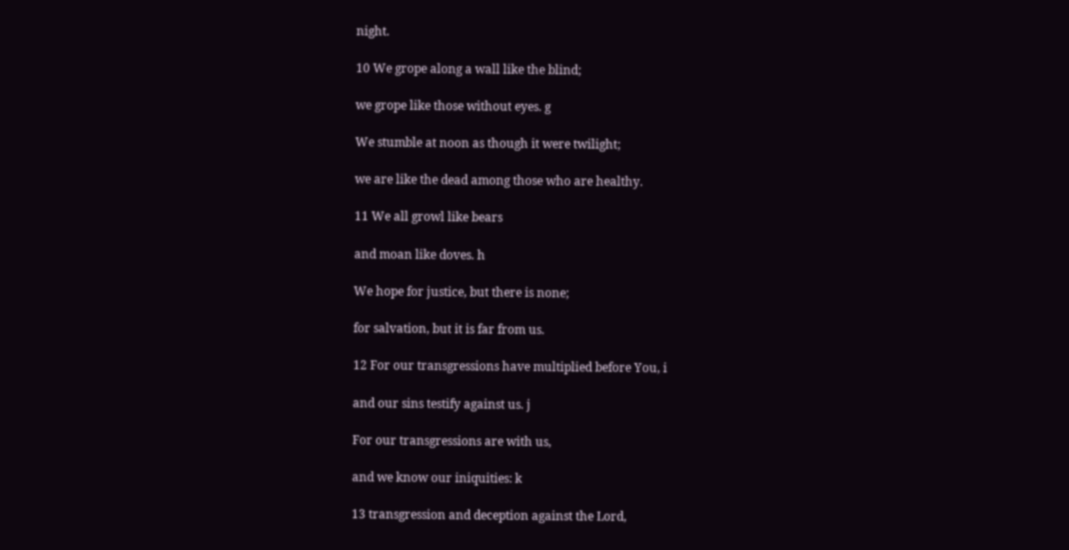night.

10 We grope along a wall like the blind;

we grope like those without eyes. g

We stumble at noon as though it were twilight;

we are like the dead among those who are healthy.

11 We all growl like bears

and moan like doves. h

We hope for justice, but there is none;

for salvation, but it is far from us.

12 For our transgressions have multiplied before You, i

and our sins testify against us. j

For our transgressions are with us,

and we know our iniquities: k

13 transgression and deception against the Lord,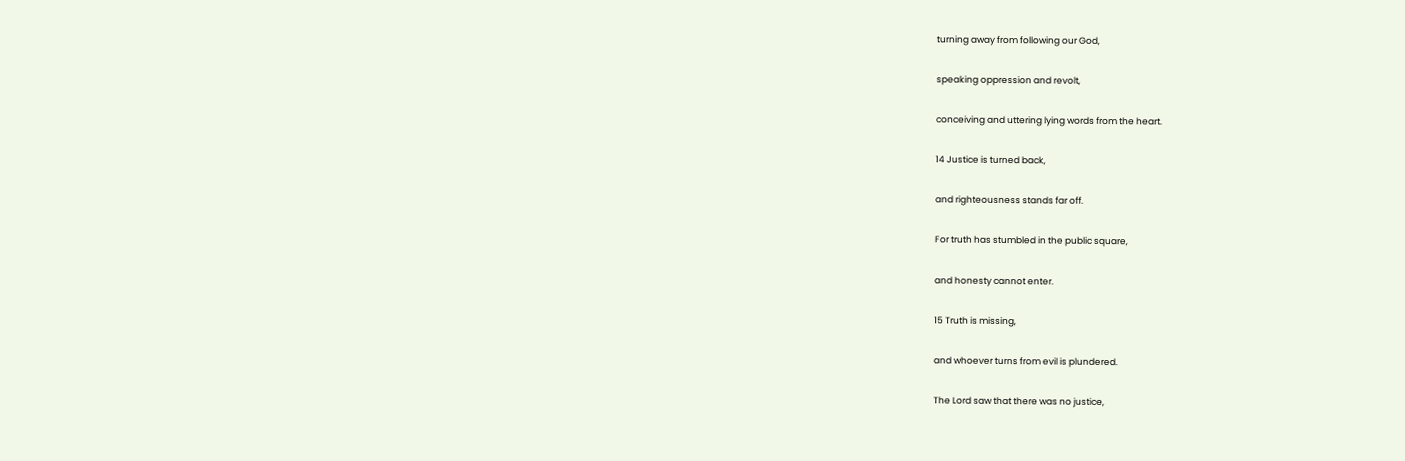turning away from following our God,

speaking oppression and revolt,

conceiving and uttering lying words from the heart.

14 Justice is turned back,

and righteousness stands far off.

For truth has stumbled in the public square,

and honesty cannot enter.

15 Truth is missing,

and whoever turns from evil is plundered.

The Lord saw that there was no justice,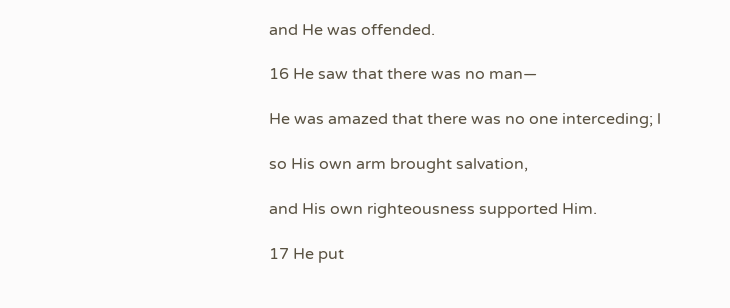and He was offended.

16 He saw that there was no man—

He was amazed that there was no one interceding; l

so His own arm brought salvation,

and His own righteousness supported Him.

17 He put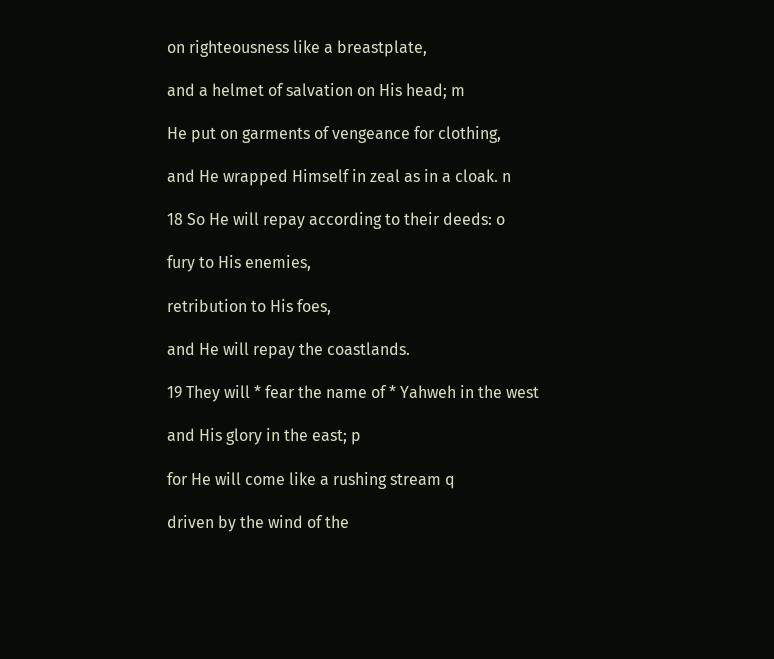on righteousness like a breastplate,

and a helmet of salvation on His head; m

He put on garments of vengeance for clothing,

and He wrapped Himself in zeal as in a cloak. n

18 So He will repay according to their deeds: o

fury to His enemies,

retribution to His foes,

and He will repay the coastlands.

19 They will * fear the name of * Yahweh in the west

and His glory in the east; p

for He will come like a rushing stream q

driven by the wind of the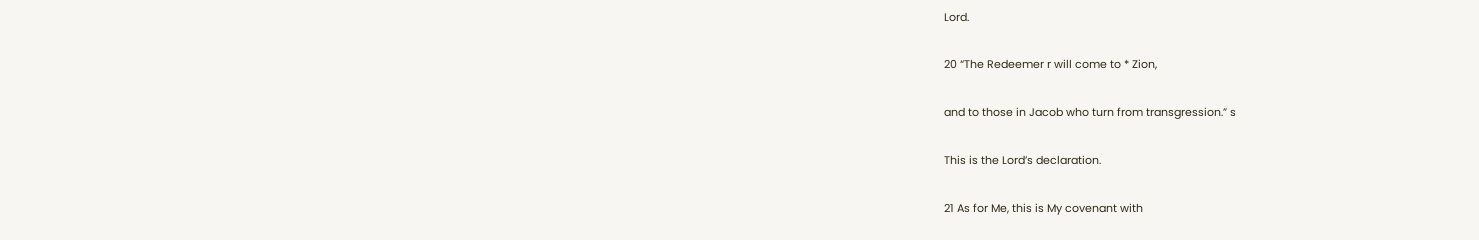Lord.

20 “The Redeemer r will come to * Zion,

and to those in Jacob who turn from transgression.” s

This is the Lord’s declaration.

21 As for Me, this is My covenant with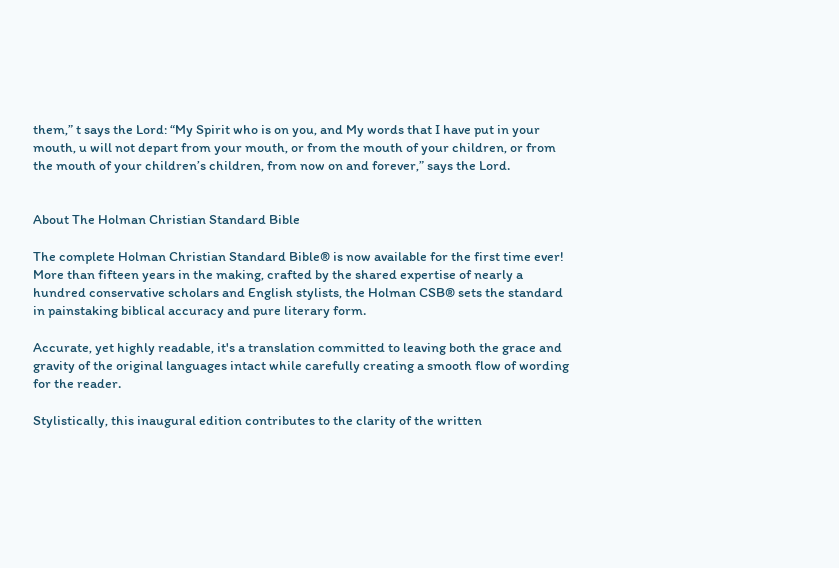them,” t says the Lord: “My Spirit who is on you, and My words that I have put in your mouth, u will not depart from your mouth, or from the mouth of your children, or from the mouth of your children’s children, from now on and forever,” says the Lord.


About The Holman Christian Standard Bible

The complete Holman Christian Standard Bible® is now available for the first time ever! More than fifteen years in the making, crafted by the shared expertise of nearly a hundred conservative scholars and English stylists, the Holman CSB® sets the standard in painstaking biblical accuracy and pure literary form.

Accurate, yet highly readable, it's a translation committed to leaving both the grace and gravity of the original languages intact while carefully creating a smooth flow of wording for the reader.

Stylistically, this inaugural edition contributes to the clarity of the written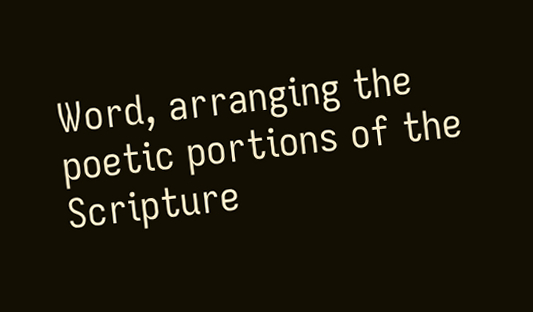Word, arranging the poetic portions of the Scripture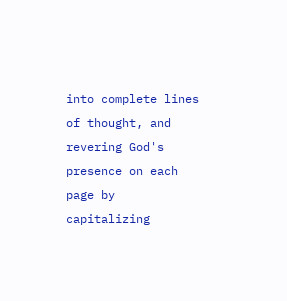into complete lines of thought, and revering God's presence on each page by capitalizing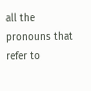all the pronouns that refer to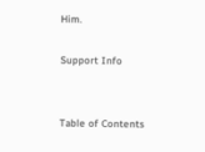Him.

Support Info


Table of Contents